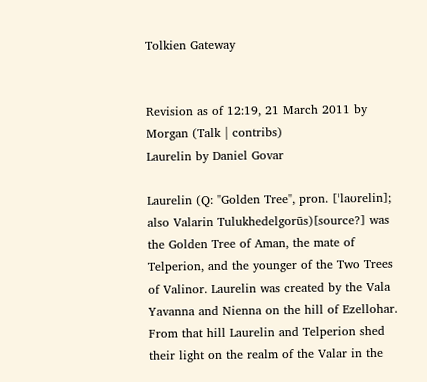Tolkien Gateway


Revision as of 12:19, 21 March 2011 by Morgan (Talk | contribs)
Laurelin by Daniel Govar

Laurelin (Q: "Golden Tree", pron. [ˈlaʊrelin]; also Valarin Tulukhedelgorūs)[source?] was the Golden Tree of Aman, the mate of Telperion, and the younger of the Two Trees of Valinor. Laurelin was created by the Vala Yavanna and Nienna on the hill of Ezellohar. From that hill Laurelin and Telperion shed their light on the realm of the Valar in the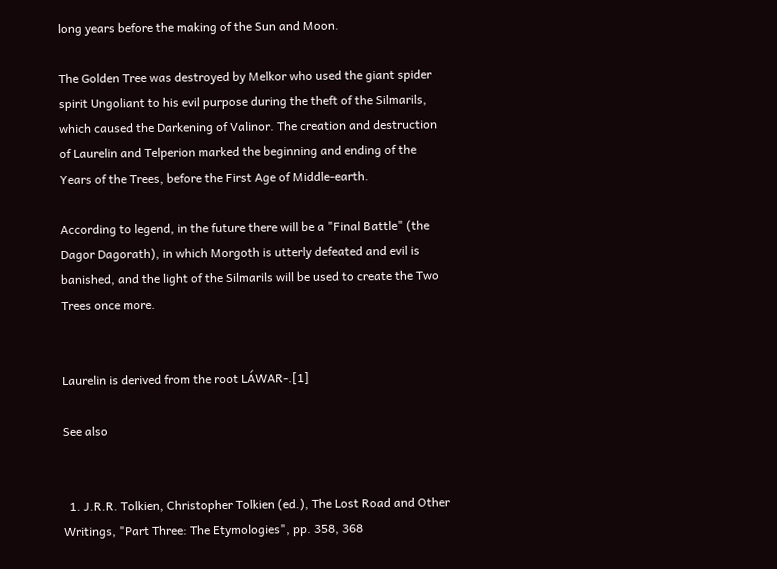long years before the making of the Sun and Moon.

The Golden Tree was destroyed by Melkor who used the giant spider spirit Ungoliant to his evil purpose during the theft of the Silmarils, which caused the Darkening of Valinor. The creation and destruction of Laurelin and Telperion marked the beginning and ending of the Years of the Trees, before the First Age of Middle-earth.

According to legend, in the future there will be a "Final Battle" (the Dagor Dagorath), in which Morgoth is utterly defeated and evil is banished, and the light of the Silmarils will be used to create the Two Trees once more.


Laurelin is derived from the root LÁWAR-.[1]

See also


  1. J.R.R. Tolkien, Christopher Tolkien (ed.), The Lost Road and Other Writings, "Part Three: The Etymologies", pp. 358, 368